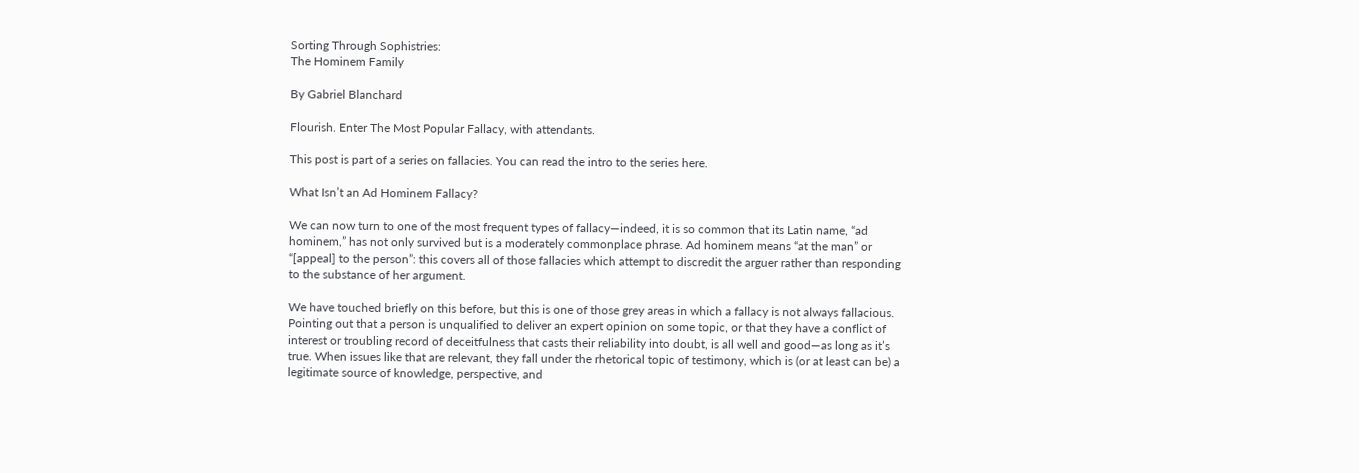Sorting Through Sophistries:
The Hominem Family

By Gabriel Blanchard

Flourish. Enter The Most Popular Fallacy, with attendants.

This post is part of a series on fallacies. You can read the intro to the series here.

What Isn’t an Ad Hominem Fallacy?

We can now turn to one of the most frequent types of fallacy—indeed, it is so common that its Latin name, “ad hominem,” has not only survived but is a moderately commonplace phrase. Ad hominem means “at the man” or “[appeal] to the person”: this covers all of those fallacies which attempt to discredit the arguer rather than responding to the substance of her argument.

We have touched briefly on this before, but this is one of those grey areas in which a fallacy is not always fallacious. Pointing out that a person is unqualified to deliver an expert opinion on some topic, or that they have a conflict of interest or troubling record of deceitfulness that casts their reliability into doubt, is all well and good—as long as it’s true. When issues like that are relevant, they fall under the rhetorical topic of testimony, which is (or at least can be) a legitimate source of knowledge, perspective, and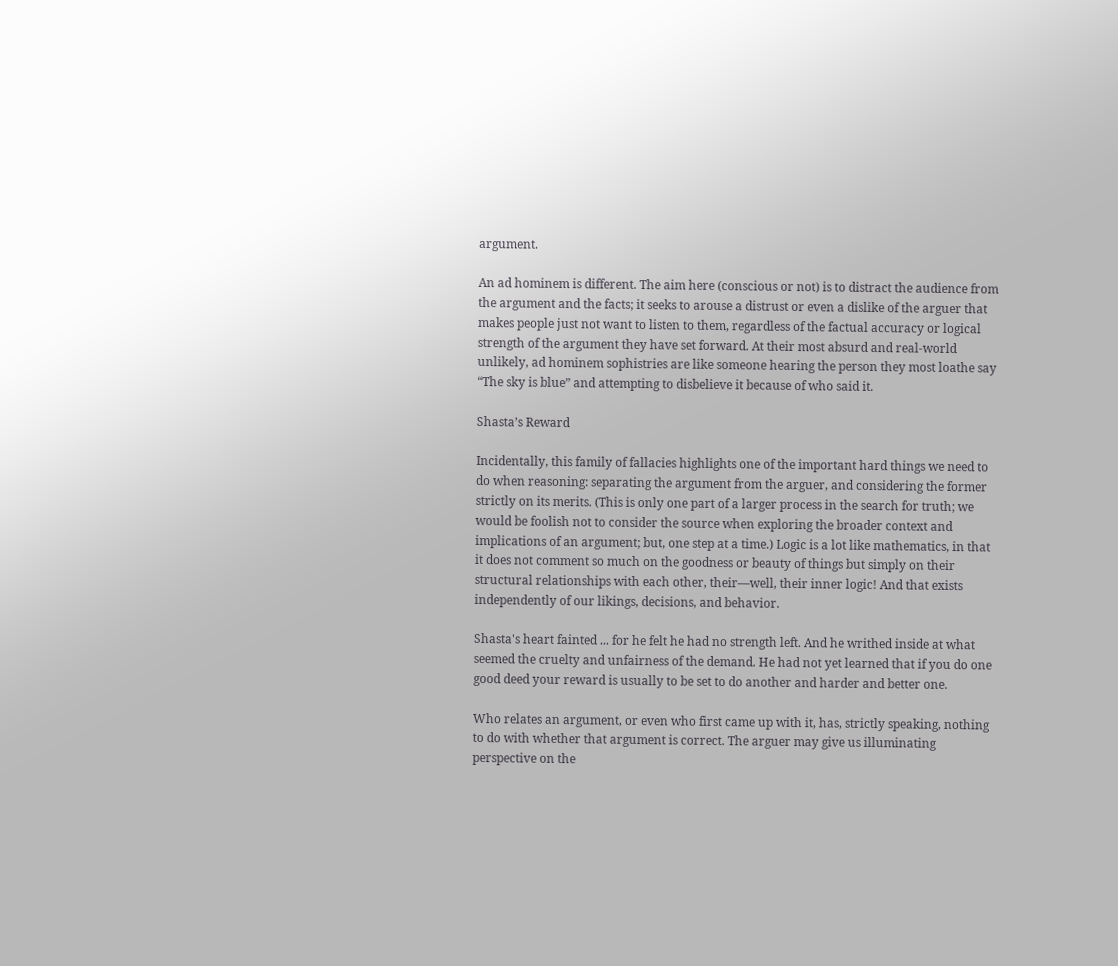argument.

An ad hominem is different. The aim here (conscious or not) is to distract the audience from the argument and the facts; it seeks to arouse a distrust or even a dislike of the arguer that makes people just not want to listen to them, regardless of the factual accuracy or logical strength of the argument they have set forward. At their most absurd and real-world unlikely, ad hominem sophistries are like someone hearing the person they most loathe say “The sky is blue” and attempting to disbelieve it because of who said it.

Shasta’s Reward

Incidentally, this family of fallacies highlights one of the important hard things we need to do when reasoning: separating the argument from the arguer, and considering the former strictly on its merits. (This is only one part of a larger process in the search for truth; we would be foolish not to consider the source when exploring the broader context and implications of an argument; but, one step at a time.) Logic is a lot like mathematics, in that it does not comment so much on the goodness or beauty of things but simply on their structural relationships with each other, their—well, their inner logic! And that exists independently of our likings, decisions, and behavior.

Shasta's heart fainted ... for he felt he had no strength left. And he writhed inside at what seemed the cruelty and unfairness of the demand. He had not yet learned that if you do one good deed your reward is usually to be set to do another and harder and better one.

Who relates an argument, or even who first came up with it, has, strictly speaking, nothing to do with whether that argument is correct. The arguer may give us illuminating perspective on the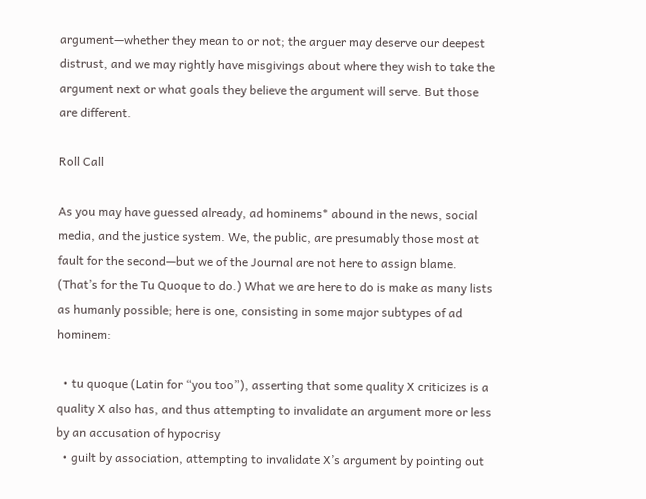argument—whether they mean to or not; the arguer may deserve our deepest distrust, and we may rightly have misgivings about where they wish to take the argument next or what goals they believe the argument will serve. But those are different.

Roll Call

As you may have guessed already, ad hominems* abound in the news, social media, and the justice system. We, the public, are presumably those most at fault for the second—but we of the Journal are not here to assign blame. (That’s for the Tu Quoque to do.) What we are here to do is make as many lists as humanly possible; here is one, consisting in some major subtypes of ad hominem:

  • tu quoque (Latin for “you too”), asserting that some quality X criticizes is a quality X also has, and thus attempting to invalidate an argument more or less by an accusation of hypocrisy
  • guilt by association, attempting to invalidate X’s argument by pointing out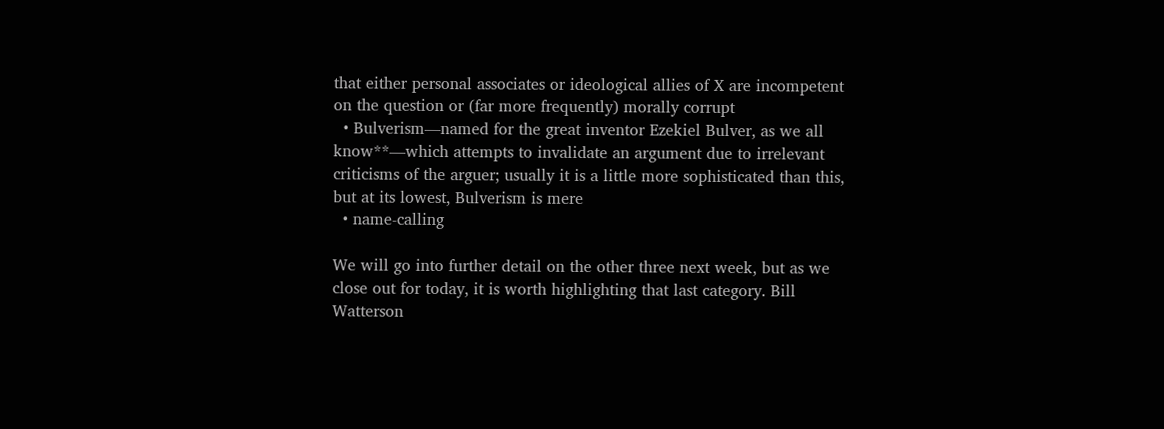that either personal associates or ideological allies of X are incompetent on the question or (far more frequently) morally corrupt
  • Bulverism—named for the great inventor Ezekiel Bulver, as we all know**—which attempts to invalidate an argument due to irrelevant criticisms of the arguer; usually it is a little more sophisticated than this, but at its lowest, Bulverism is mere
  • name-calling

We will go into further detail on the other three next week, but as we close out for today, it is worth highlighting that last category. Bill Watterson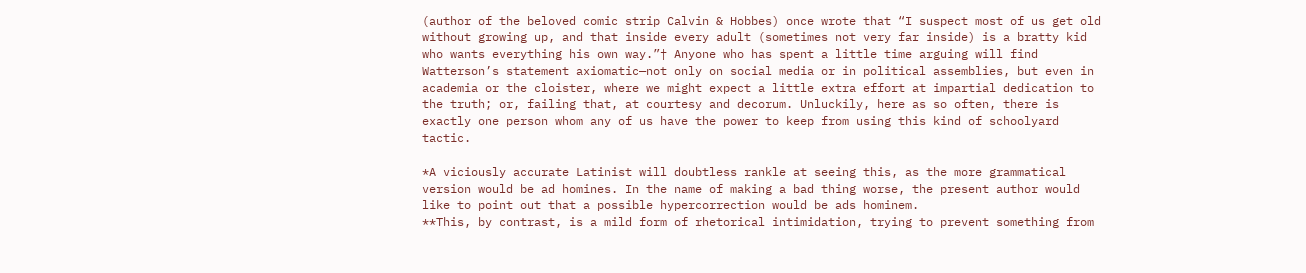(author of the beloved comic strip Calvin & Hobbes) once wrote that “I suspect most of us get old without growing up, and that inside every adult (sometimes not very far inside) is a bratty kid who wants everything his own way.”† Anyone who has spent a little time arguing will find Watterson’s statement axiomatic—not only on social media or in political assemblies, but even in academia or the cloister, where we might expect a little extra effort at impartial dedication to the truth; or, failing that, at courtesy and decorum. Unluckily, here as so often, there is exactly one person whom any of us have the power to keep from using this kind of schoolyard tactic.

*A viciously accurate Latinist will doubtless rankle at seeing this, as the more grammatical version would be ad homines. In the name of making a bad thing worse, the present author would like to point out that a possible hypercorrection would be ads hominem.
**This, by contrast, is a mild form of rhetorical intimidation, trying to prevent something from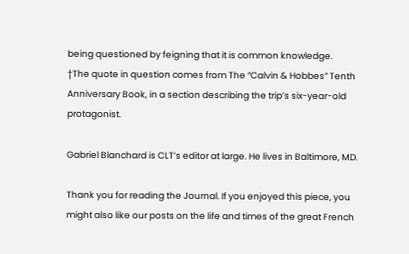being questioned by feigning that it is common knowledge.
†The quote in question comes from The “Calvin & Hobbes” Tenth Anniversary Book, in a section describing the trip’s six-year-old protagonist.

Gabriel Blanchard is CLT’s editor at large. He lives in Baltimore, MD.

Thank you for reading the Journal. If you enjoyed this piece, you might also like our posts on the life and times of the great French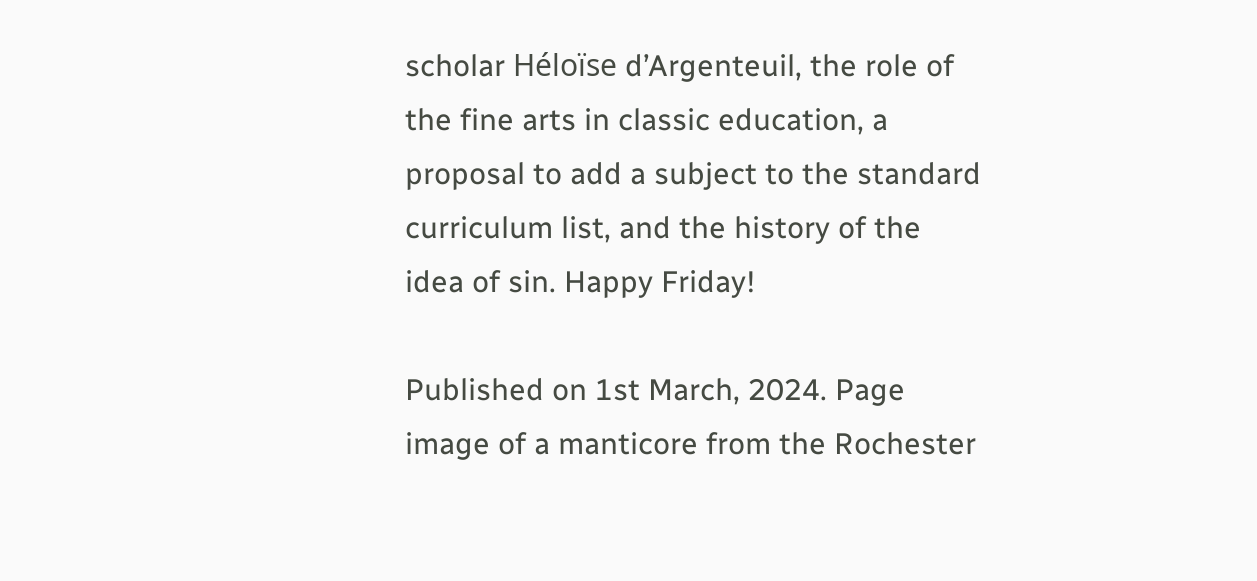scholar Héloïse d’Argenteuil, the role of the fine arts in classic education, a proposal to add a subject to the standard curriculum list, and the history of the idea of sin. Happy Friday!

Published on 1st March, 2024. Page image of a manticore from the Rochester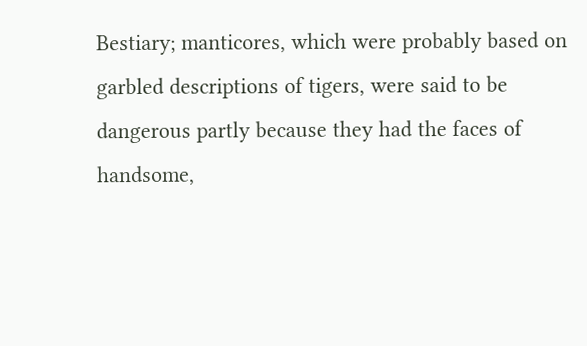Bestiary; manticores, which were probably based on garbled descriptions of tigers, were said to be dangerous partly because they had the faces of handsome,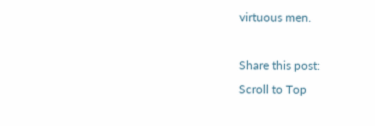virtuous men.

Share this post:
Scroll to Top